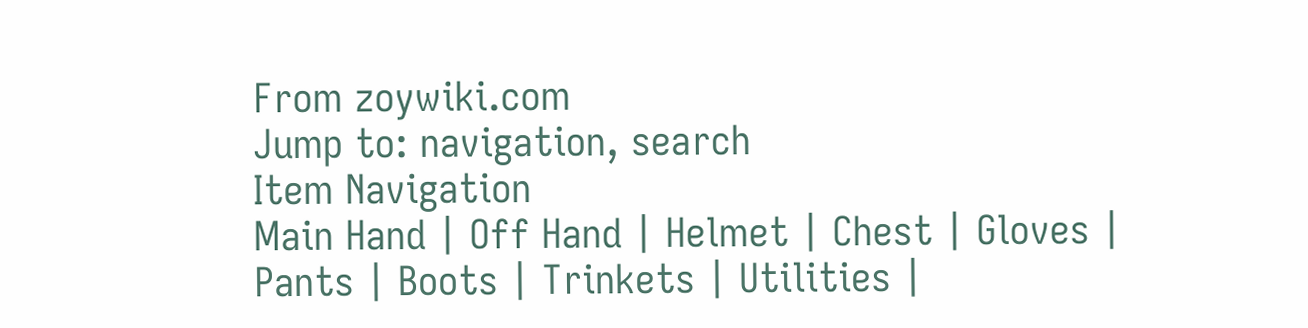From zoywiki.com
Jump to: navigation, search
Item Navigation
Main Hand | Off Hand | Helmet | Chest | Gloves | Pants | Boots | Trinkets | Utilities |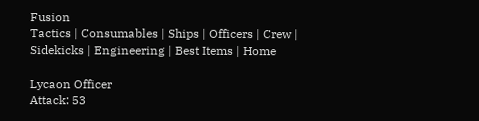Fusion
Tactics | Consumables | Ships | Officers | Crew | Sidekicks | Engineering | Best Items | Home

Lycaon Officer
Attack: 53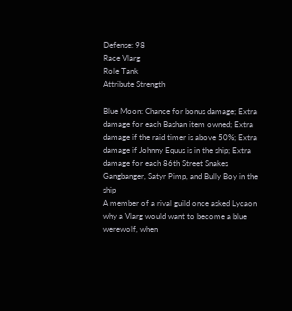Defense: 98
Race Vlarg
Role Tank
Attribute Strength

Blue Moon: Chance for bonus damage; Extra damage for each Bashan item owned; Extra damage if the raid timer is above 50%; Extra damage if Johnny Equus is in the ship; Extra damage for each 86th Street Snakes Gangbanger, Satyr Pimp, and Bully Boy in the ship
A member of a rival guild once asked Lycaon why a Vlarg would want to become a blue werewolf, when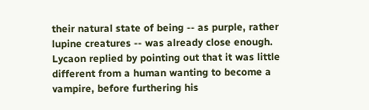their natural state of being -- as purple, rather lupine creatures -- was already close enough. Lycaon replied by pointing out that it was little different from a human wanting to become a vampire, before furthering his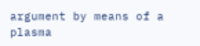argument by means of a plasma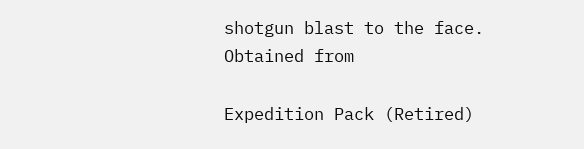shotgun blast to the face.
Obtained from

Expedition Pack (Retired)